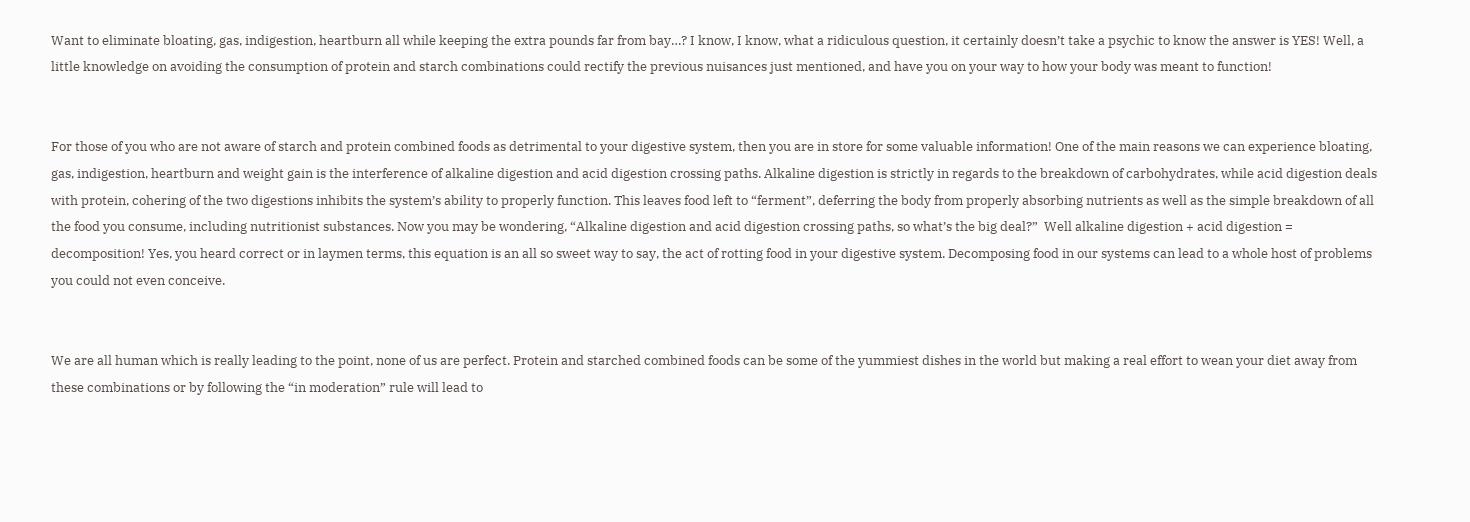Want to eliminate bloating, gas, indigestion, heartburn all while keeping the extra pounds far from bay…? I know, I know, what a ridiculous question, it certainly doesn’t take a psychic to know the answer is YES! Well, a little knowledge on avoiding the consumption of protein and starch combinations could rectify the previous nuisances just mentioned, and have you on your way to how your body was meant to function!


For those of you who are not aware of starch and protein combined foods as detrimental to your digestive system, then you are in store for some valuable information! One of the main reasons we can experience bloating, gas, indigestion, heartburn and weight gain is the interference of alkaline digestion and acid digestion crossing paths. Alkaline digestion is strictly in regards to the breakdown of carbohydrates, while acid digestion deals with protein, cohering of the two digestions inhibits the system’s ability to properly function. This leaves food left to “ferment”, deferring the body from properly absorbing nutrients as well as the simple breakdown of all the food you consume, including nutritionist substances. Now you may be wondering, “Alkaline digestion and acid digestion crossing paths, so what’s the big deal?”  Well alkaline digestion + acid digestion = decomposition! Yes, you heard correct or in laymen terms, this equation is an all so sweet way to say, the act of rotting food in your digestive system. Decomposing food in our systems can lead to a whole host of problems you could not even conceive.


We are all human which is really leading to the point, none of us are perfect. Protein and starched combined foods can be some of the yummiest dishes in the world but making a real effort to wean your diet away from these combinations or by following the “in moderation” rule will lead to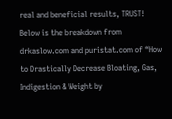real and beneficial results, TRUST! Below is the breakdown from drkaslow.com and puristat.com of “How to Drastically Decrease Bloating, Gas, Indigestion & Weight by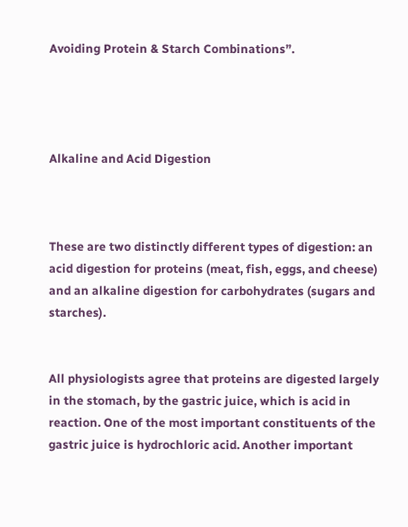Avoiding Protein & Starch Combinations”.




Alkaline and Acid Digestion



These are two distinctly different types of digestion: an acid digestion for proteins (meat, fish, eggs, and cheese) and an alkaline digestion for carbohydrates (sugars and starches).


All physiologists agree that proteins are digested largely in the stomach, by the gastric juice, which is acid in reaction. One of the most important constituents of the gastric juice is hydrochloric acid. Another important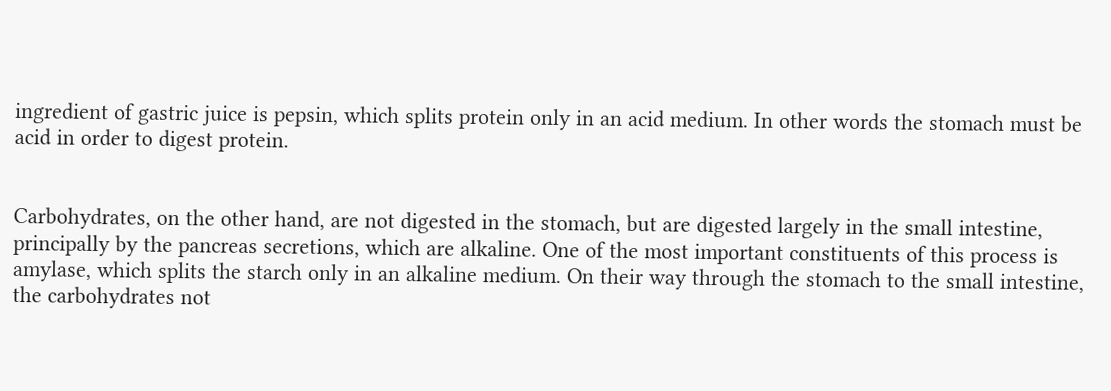ingredient of gastric juice is pepsin, which splits protein only in an acid medium. In other words the stomach must be acid in order to digest protein.


Carbohydrates, on the other hand, are not digested in the stomach, but are digested largely in the small intestine, principally by the pancreas secretions, which are alkaline. One of the most important constituents of this process is amylase, which splits the starch only in an alkaline medium. On their way through the stomach to the small intestine, the carbohydrates not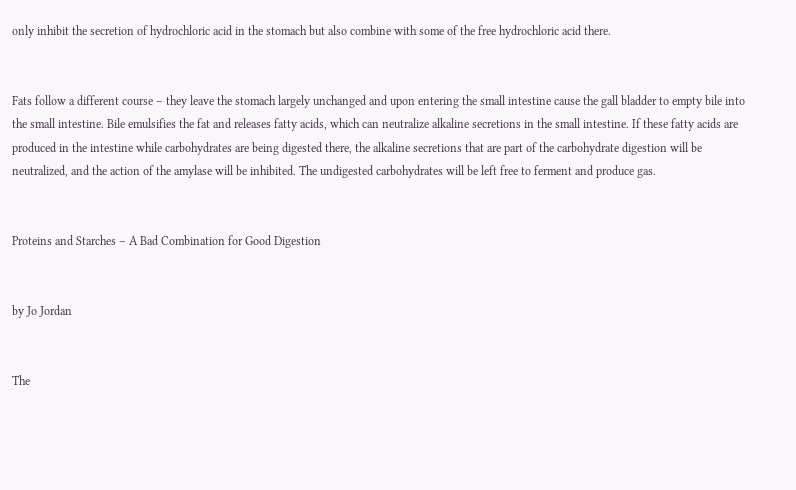only inhibit the secretion of hydrochloric acid in the stomach but also combine with some of the free hydrochloric acid there.


Fats follow a different course – they leave the stomach largely unchanged and upon entering the small intestine cause the gall bladder to empty bile into the small intestine. Bile emulsifies the fat and releases fatty acids, which can neutralize alkaline secretions in the small intestine. If these fatty acids are produced in the intestine while carbohydrates are being digested there, the alkaline secretions that are part of the carbohydrate digestion will be neutralized, and the action of the amylase will be inhibited. The undigested carbohydrates will be left free to ferment and produce gas.


Proteins and Starches – A Bad Combination for Good Digestion


by Jo Jordan


The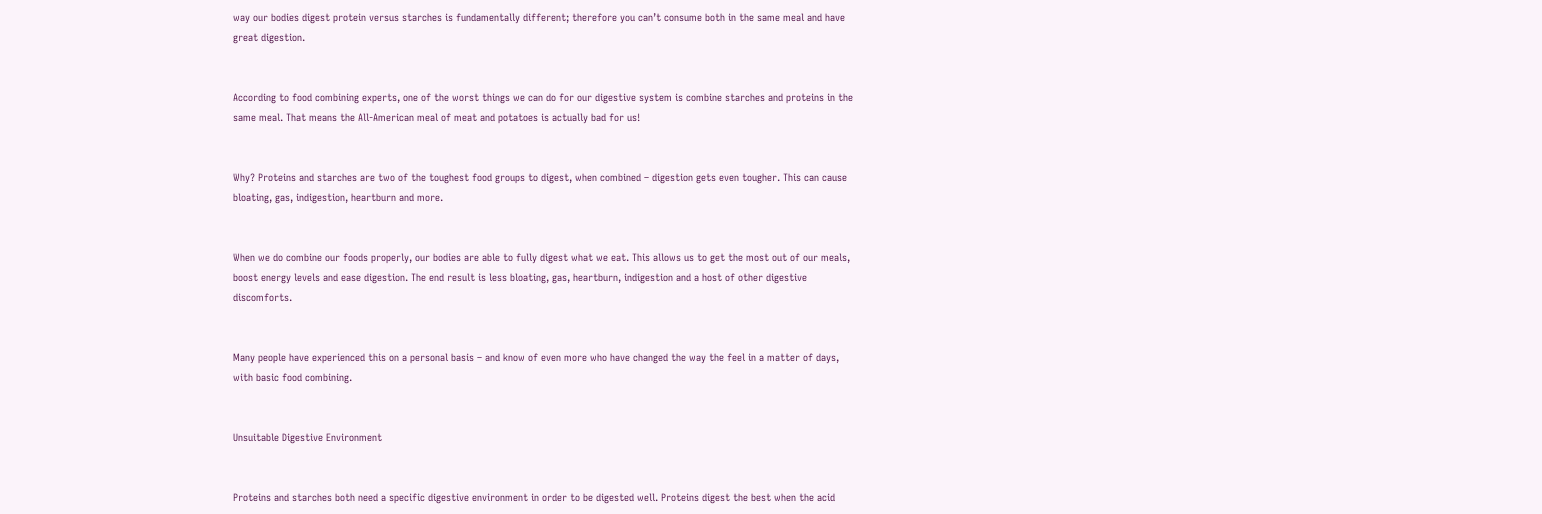way our bodies digest protein versus starches is fundamentally different; therefore you can’t consume both in the same meal and have great digestion.


According to food combining experts, one of the worst things we can do for our digestive system is combine starches and proteins in the same meal. That means the All-American meal of meat and potatoes is actually bad for us!


Why? Proteins and starches are two of the toughest food groups to digest, when combined – digestion gets even tougher. This can cause bloating, gas, indigestion, heartburn and more.


When we do combine our foods properly, our bodies are able to fully digest what we eat. This allows us to get the most out of our meals, boost energy levels and ease digestion. The end result is less bloating, gas, heartburn, indigestion and a host of other digestive discomforts.


Many people have experienced this on a personal basis – and know of even more who have changed the way the feel in a matter of days, with basic food combining.


Unsuitable Digestive Environment


Proteins and starches both need a specific digestive environment in order to be digested well. Proteins digest the best when the acid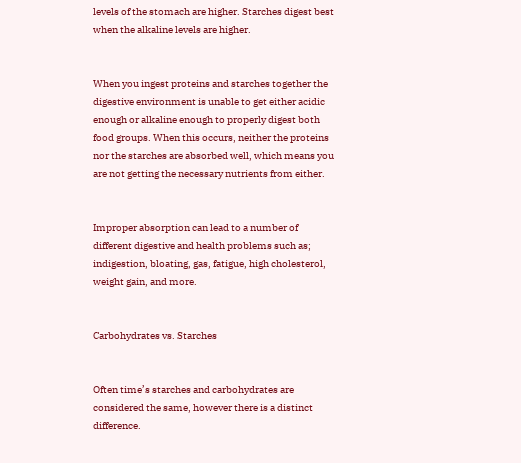levels of the stomach are higher. Starches digest best when the alkaline levels are higher.


When you ingest proteins and starches together the digestive environment is unable to get either acidic enough or alkaline enough to properly digest both food groups. When this occurs, neither the proteins nor the starches are absorbed well, which means you are not getting the necessary nutrients from either.


Improper absorption can lead to a number of different digestive and health problems such as; indigestion, bloating, gas, fatigue, high cholesterol, weight gain, and more.


Carbohydrates vs. Starches


Often time’s starches and carbohydrates are considered the same, however there is a distinct difference.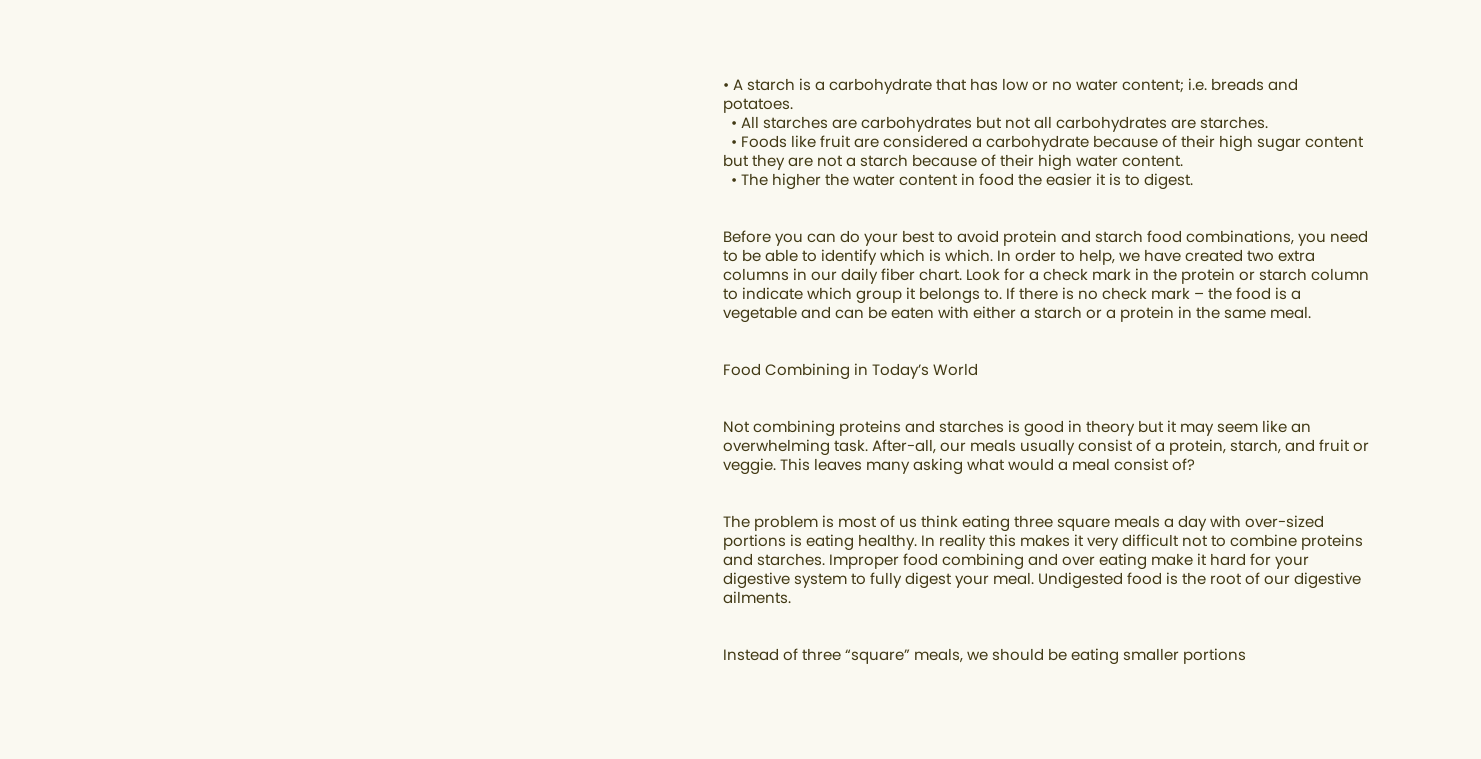• A starch is a carbohydrate that has low or no water content; i.e. breads and potatoes.
  • All starches are carbohydrates but not all carbohydrates are starches.
  • Foods like fruit are considered a carbohydrate because of their high sugar content but they are not a starch because of their high water content.
  • The higher the water content in food the easier it is to digest.


Before you can do your best to avoid protein and starch food combinations, you need to be able to identify which is which. In order to help, we have created two extra columns in our daily fiber chart. Look for a check mark in the protein or starch column to indicate which group it belongs to. If there is no check mark – the food is a vegetable and can be eaten with either a starch or a protein in the same meal.


Food Combining in Today’s World


Not combining proteins and starches is good in theory but it may seem like an overwhelming task. After-all, our meals usually consist of a protein, starch, and fruit or veggie. This leaves many asking what would a meal consist of?


The problem is most of us think eating three square meals a day with over-sized portions is eating healthy. In reality this makes it very difficult not to combine proteins and starches. Improper food combining and over eating make it hard for your digestive system to fully digest your meal. Undigested food is the root of our digestive ailments.


Instead of three “square” meals, we should be eating smaller portions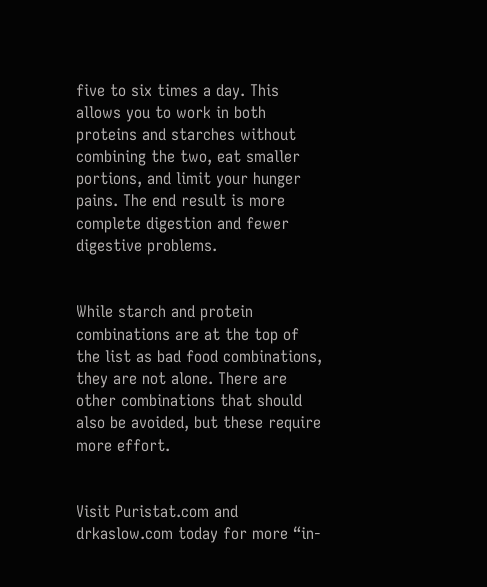five to six times a day. This allows you to work in both proteins and starches without combining the two, eat smaller portions, and limit your hunger pains. The end result is more complete digestion and fewer digestive problems.


While starch and protein combinations are at the top of the list as bad food combinations, they are not alone. There are other combinations that should also be avoided, but these require more effort.


Visit Puristat.com and drkaslow.com today for more “in-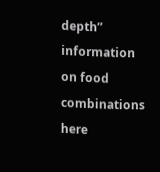depth” information on food combinations here